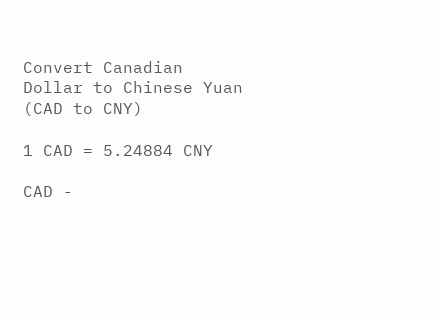Convert Canadian Dollar to Chinese Yuan
(CAD to CNY)

1 CAD = 5.24884 CNY

CAD -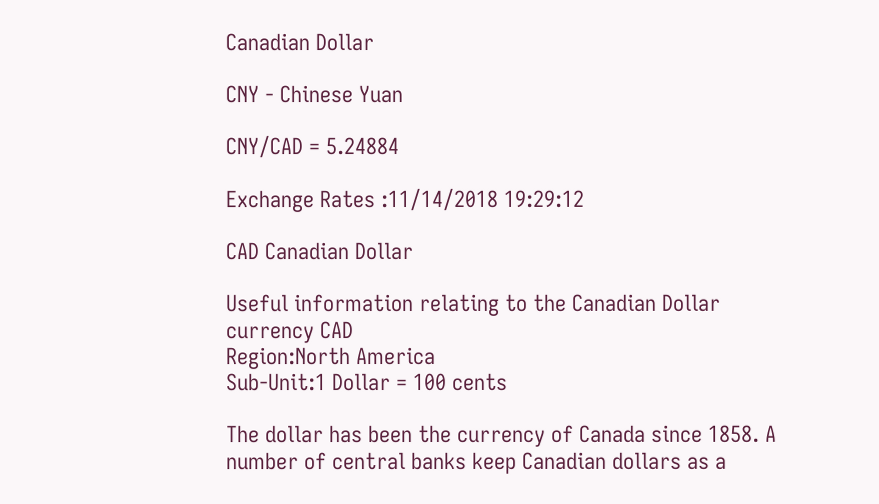Canadian Dollar

CNY - Chinese Yuan

CNY/CAD = 5.24884

Exchange Rates :11/14/2018 19:29:12

CAD Canadian Dollar

Useful information relating to the Canadian Dollar currency CAD
Region:North America
Sub-Unit:1 Dollar = 100 cents

The dollar has been the currency of Canada since 1858. A number of central banks keep Canadian dollars as a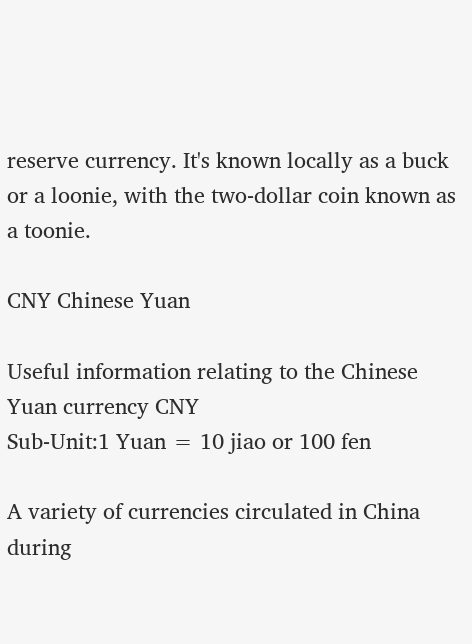reserve currency. It's known locally as a buck or a loonie, with the two-dollar coin known as a toonie.

CNY Chinese Yuan

Useful information relating to the Chinese Yuan currency CNY
Sub-Unit:1 Yuan = 10 jiao or 100 fen

A variety of currencies circulated in China during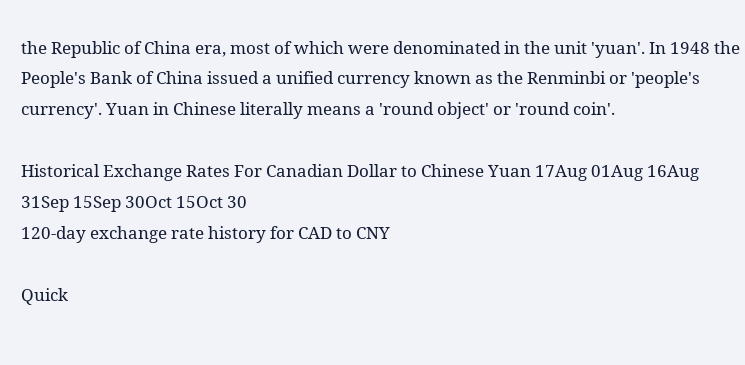the Republic of China era, most of which were denominated in the unit 'yuan'. In 1948 the People's Bank of China issued a unified currency known as the Renminbi or 'people's currency'. Yuan in Chinese literally means a 'round object' or 'round coin'.

Historical Exchange Rates For Canadian Dollar to Chinese Yuan 17Aug 01Aug 16Aug 31Sep 15Sep 30Oct 15Oct 30
120-day exchange rate history for CAD to CNY

Quick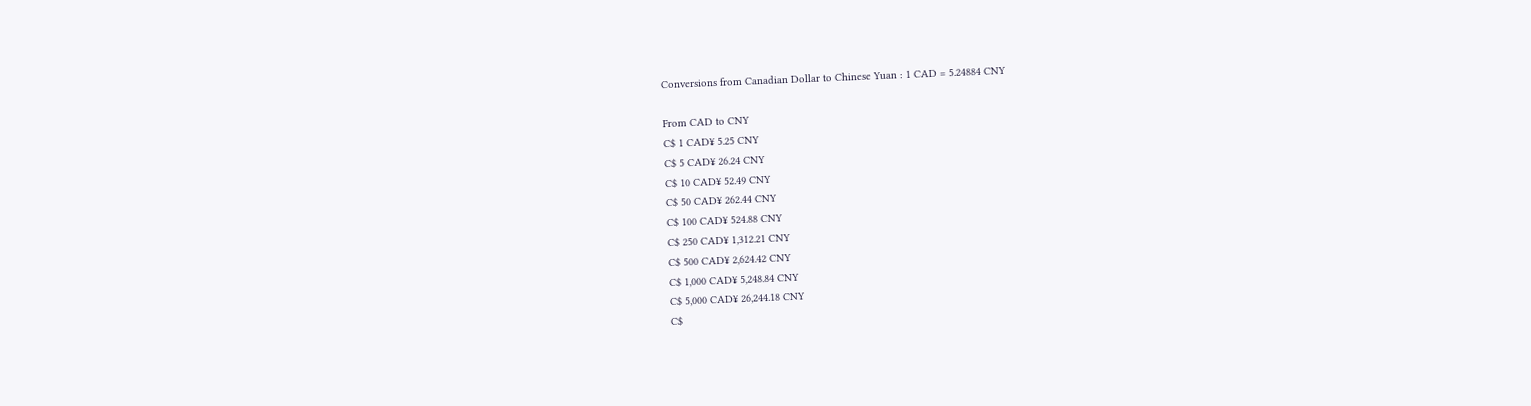Conversions from Canadian Dollar to Chinese Yuan : 1 CAD = 5.24884 CNY

From CAD to CNY
C$ 1 CAD¥ 5.25 CNY
C$ 5 CAD¥ 26.24 CNY
C$ 10 CAD¥ 52.49 CNY
C$ 50 CAD¥ 262.44 CNY
C$ 100 CAD¥ 524.88 CNY
C$ 250 CAD¥ 1,312.21 CNY
C$ 500 CAD¥ 2,624.42 CNY
C$ 1,000 CAD¥ 5,248.84 CNY
C$ 5,000 CAD¥ 26,244.18 CNY
C$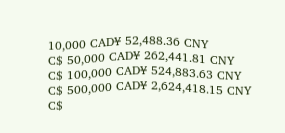10,000 CAD¥ 52,488.36 CNY
C$ 50,000 CAD¥ 262,441.81 CNY
C$ 100,000 CAD¥ 524,883.63 CNY
C$ 500,000 CAD¥ 2,624,418.15 CNY
C$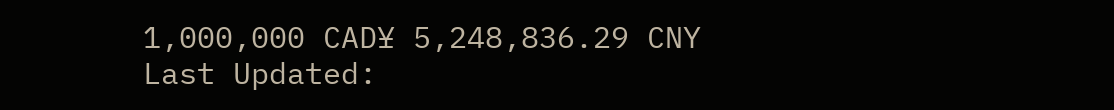1,000,000 CAD¥ 5,248,836.29 CNY
Last Updated: